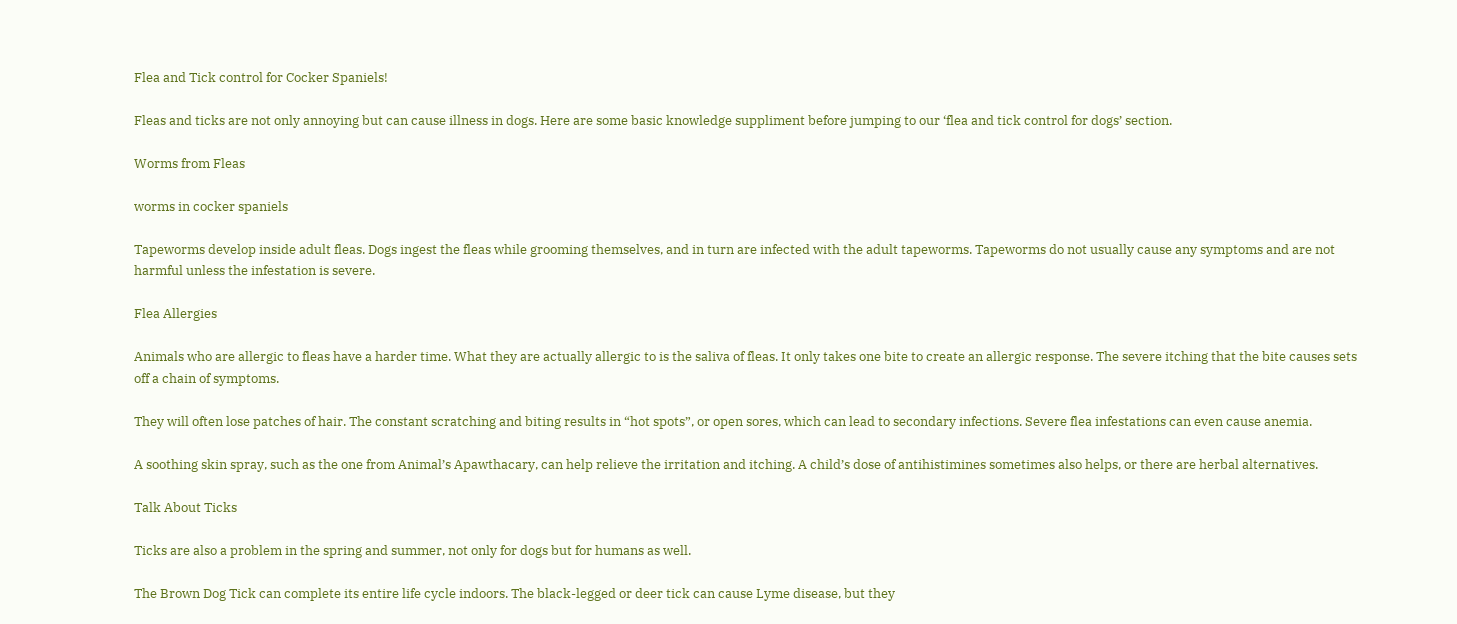Flea and Tick control for Cocker Spaniels!

Fleas and ticks are not only annoying but can cause illness in dogs. Here are some basic knowledge suppliment before jumping to our ‘flea and tick control for dogs’ section.

Worms from Fleas

worms in cocker spaniels

Tapeworms develop inside adult fleas. Dogs ingest the fleas while grooming themselves, and in turn are infected with the adult tapeworms. Tapeworms do not usually cause any symptoms and are not harmful unless the infestation is severe.

Flea Allergies

Animals who are allergic to fleas have a harder time. What they are actually allergic to is the saliva of fleas. It only takes one bite to create an allergic response. The severe itching that the bite causes sets off a chain of symptoms.

They will often lose patches of hair. The constant scratching and biting results in “hot spots”, or open sores, which can lead to secondary infections. Severe flea infestations can even cause anemia.

A soothing skin spray, such as the one from Animal’s Apawthacary, can help relieve the irritation and itching. A child’s dose of antihistimines sometimes also helps, or there are herbal alternatives.

Talk About Ticks

Ticks are also a problem in the spring and summer, not only for dogs but for humans as well.

The Brown Dog Tick can complete its entire life cycle indoors. The black-legged or deer tick can cause Lyme disease, but they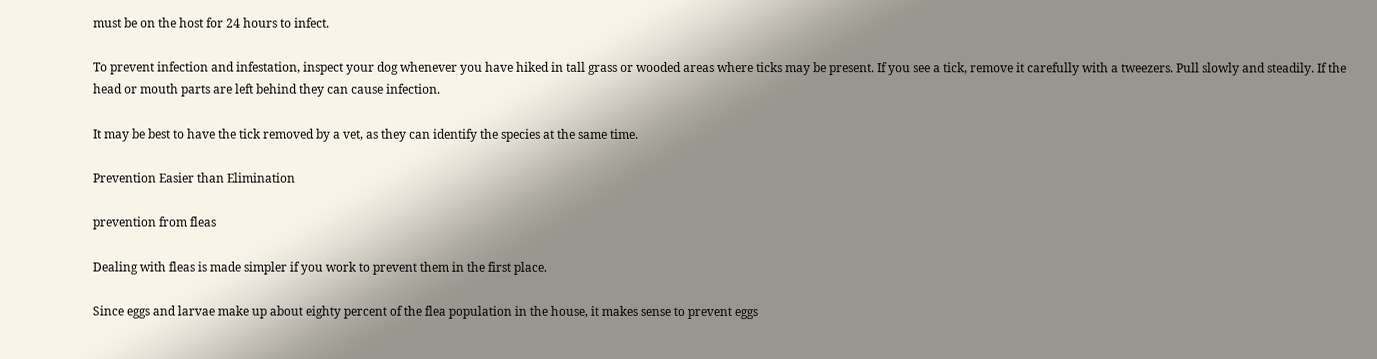must be on the host for 24 hours to infect.

To prevent infection and infestation, inspect your dog whenever you have hiked in tall grass or wooded areas where ticks may be present. If you see a tick, remove it carefully with a tweezers. Pull slowly and steadily. If the head or mouth parts are left behind they can cause infection.

It may be best to have the tick removed by a vet, as they can identify the species at the same time.

Prevention Easier than Elimination

prevention from fleas

Dealing with fleas is made simpler if you work to prevent them in the first place.

Since eggs and larvae make up about eighty percent of the flea population in the house, it makes sense to prevent eggs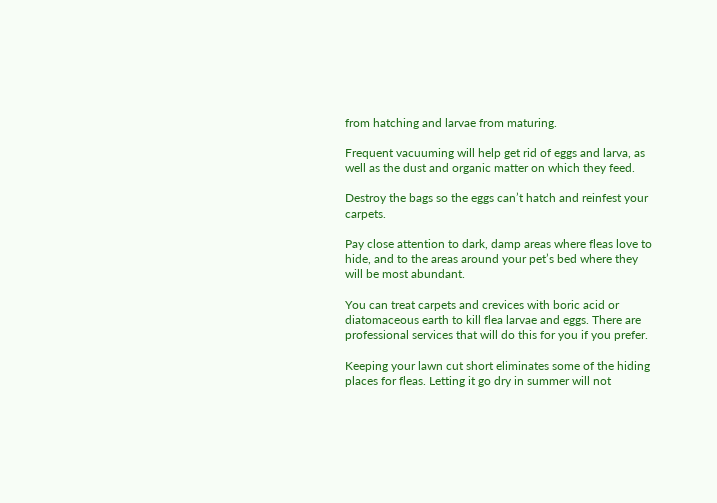from hatching and larvae from maturing.

Frequent vacuuming will help get rid of eggs and larva, as well as the dust and organic matter on which they feed.

Destroy the bags so the eggs can’t hatch and reinfest your carpets.

Pay close attention to dark, damp areas where fleas love to hide, and to the areas around your pet’s bed where they will be most abundant.

You can treat carpets and crevices with boric acid or diatomaceous earth to kill flea larvae and eggs. There are professional services that will do this for you if you prefer.

Keeping your lawn cut short eliminates some of the hiding places for fleas. Letting it go dry in summer will not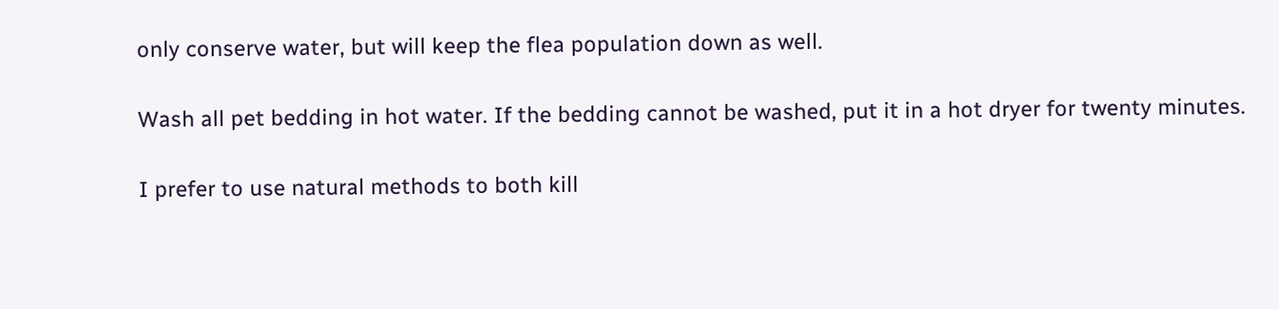only conserve water, but will keep the flea population down as well.

Wash all pet bedding in hot water. If the bedding cannot be washed, put it in a hot dryer for twenty minutes.

I prefer to use natural methods to both kill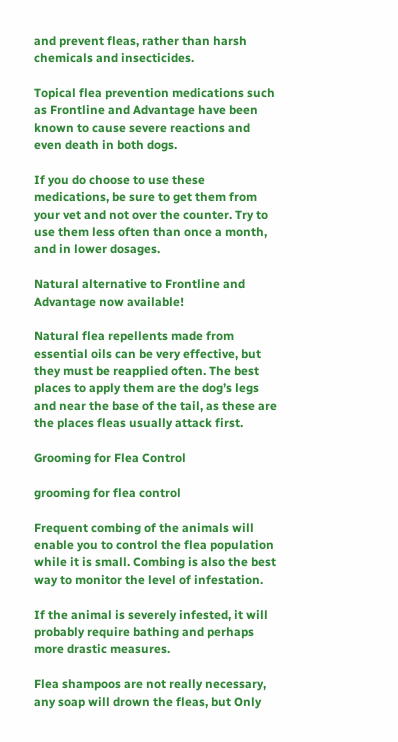and prevent fleas, rather than harsh chemicals and insecticides.

Topical flea prevention medications such as Frontline and Advantage have been known to cause severe reactions and even death in both dogs.

If you do choose to use these medications, be sure to get them from your vet and not over the counter. Try to use them less often than once a month, and in lower dosages.

Natural alternative to Frontline and Advantage now available!

Natural flea repellents made from essential oils can be very effective, but they must be reapplied often. The best places to apply them are the dog’s legs and near the base of the tail, as these are the places fleas usually attack first.

Grooming for Flea Control

grooming for flea control

Frequent combing of the animals will enable you to control the flea population while it is small. Combing is also the best way to monitor the level of infestation.

If the animal is severely infested, it will probably require bathing and perhaps more drastic measures.

Flea shampoos are not really necessary, any soap will drown the fleas, but Only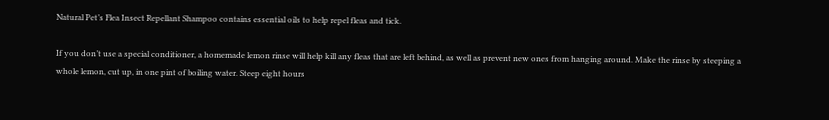Natural Pet’s Flea Insect Repellant Shampoo contains essential oils to help repel fleas and tick.

If you don’t use a special conditioner, a homemade lemon rinse will help kill any fleas that are left behind, as well as prevent new ones from hanging around. Make the rinse by steeping a whole lemon, cut up, in one pint of boiling water. Steep eight hours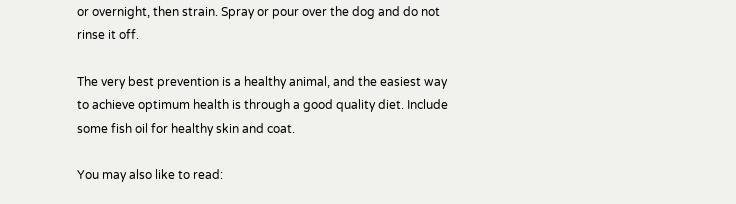or overnight, then strain. Spray or pour over the dog and do not rinse it off.

The very best prevention is a healthy animal, and the easiest way to achieve optimum health is through a good quality diet. Include some fish oil for healthy skin and coat.

You may also like to read: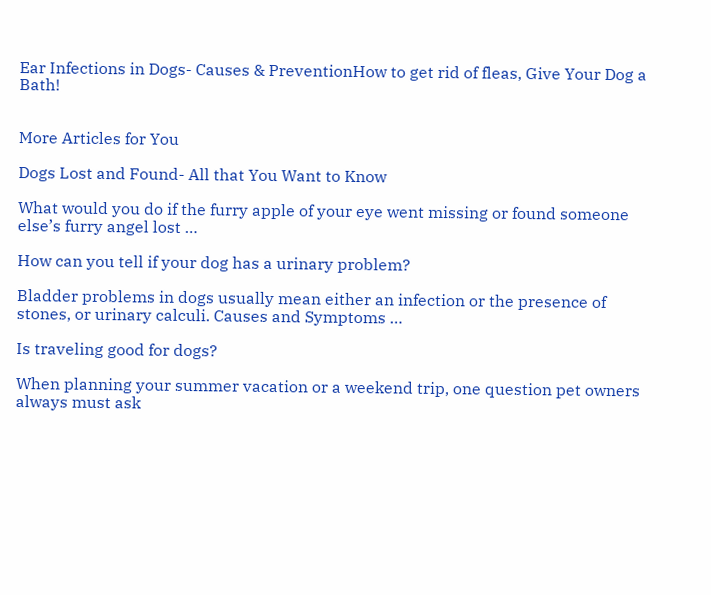Ear Infections in Dogs- Causes & PreventionHow to get rid of fleas, Give Your Dog a Bath!


More Articles for You

Dogs Lost and Found- All that You Want to Know

What would you do if the furry apple of your eye went missing or found someone else’s furry angel lost …

How can you tell if your dog has a urinary problem?

Bladder problems in dogs usually mean either an infection or the presence of stones, or urinary calculi. Causes and Symptoms …

Is traveling good for dogs?

When planning your summer vacation or a weekend trip, one question pet owners always must ask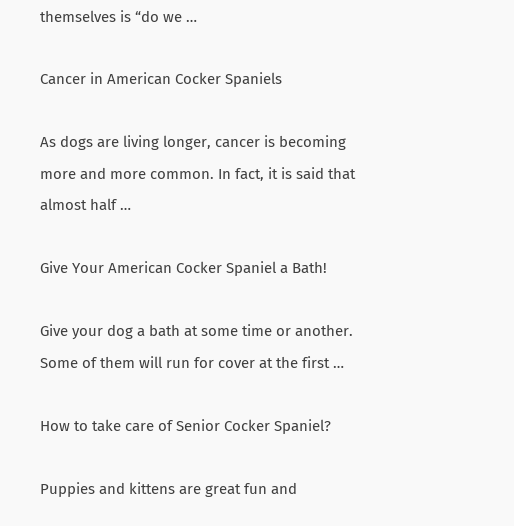themselves is “do we …

Cancer in American Cocker Spaniels

As dogs are living longer, cancer is becoming more and more common. In fact, it is said that almost half …

Give Your American Cocker Spaniel a Bath!

Give your dog a bath at some time or another. Some of them will run for cover at the first …

How to take care of Senior Cocker Spaniel?

Puppies and kittens are great fun and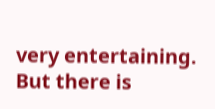very entertaining. But there is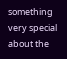something very special about the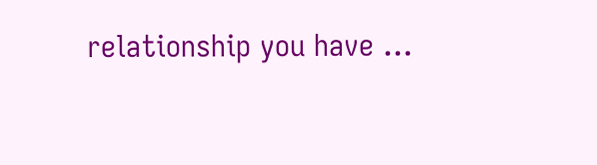relationship you have …